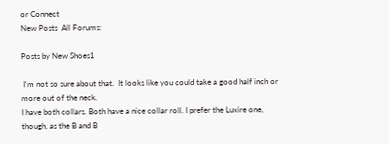or Connect
New Posts  All Forums:

Posts by New Shoes1

 I'm not so sure about that.  It looks like you could take a good half inch or more out of the neck.
I have both collars. Both have a nice collar roll. I prefer the Luxire one, though, as the B and B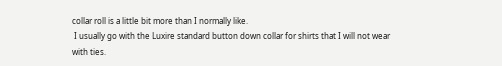collar roll is a little bit more than I normally like.
 I usually go with the Luxire standard button down collar for shirts that I will not wear with ties.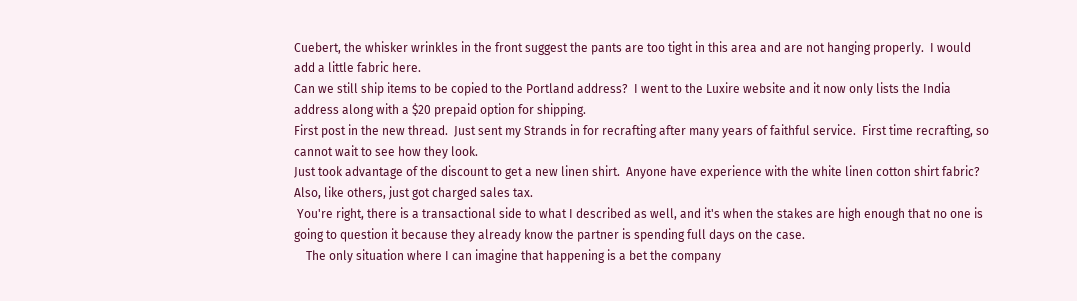Cuebert, the whisker wrinkles in the front suggest the pants are too tight in this area and are not hanging properly.  I would add a little fabric here.
Can we still ship items to be copied to the Portland address?  I went to the Luxire website and it now only lists the India address along with a $20 prepaid option for shipping.
First post in the new thread.  Just sent my Strands in for recrafting after many years of faithful service.  First time recrafting, so cannot wait to see how they look.
Just took advantage of the discount to get a new linen shirt.  Anyone have experience with the white linen cotton shirt fabric?   Also, like others, just got charged sales tax.
 You're right, there is a transactional side to what I described as well, and it's when the stakes are high enough that no one is going to question it because they already know the partner is spending full days on the case.
    The only situation where I can imagine that happening is a bet the company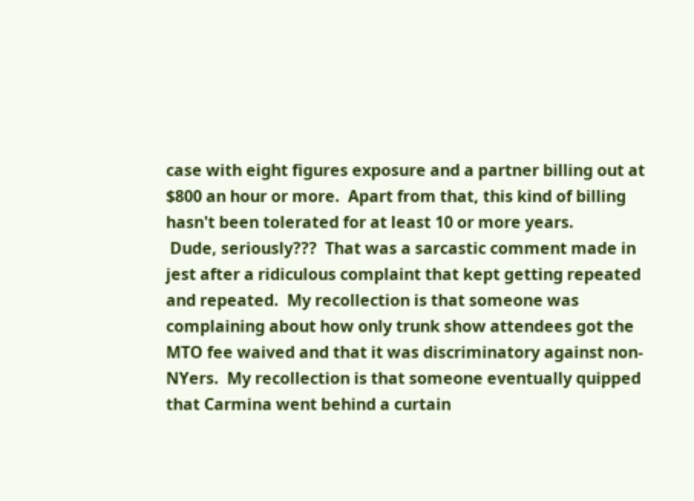case with eight figures exposure and a partner billing out at $800 an hour or more.  Apart from that, this kind of billing hasn't been tolerated for at least 10 or more years.
 Dude, seriously???  That was a sarcastic comment made in jest after a ridiculous complaint that kept getting repeated and repeated.  My recollection is that someone was complaining about how only trunk show attendees got the MTO fee waived and that it was discriminatory against non-NYers.  My recollection is that someone eventually quipped that Carmina went behind a curtain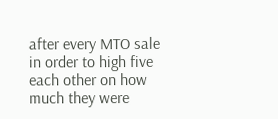after every MTO sale in order to high five each other on how much they were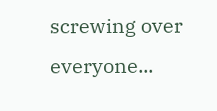screwing over everyone...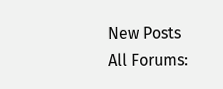New Posts  All Forums: